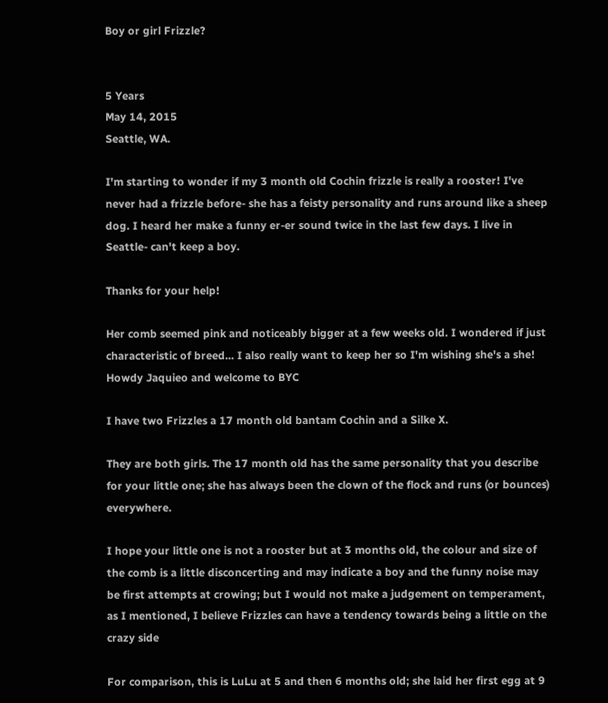Boy or girl Frizzle?


5 Years
May 14, 2015
Seattle, WA.

I'm starting to wonder if my 3 month old Cochin frizzle is really a rooster! I've never had a frizzle before- she has a feisty personality and runs around like a sheep dog. I heard her make a funny er-er sound twice in the last few days. I live in Seattle- can't keep a boy.

Thanks for your help!

Her comb seemed pink and noticeably bigger at a few weeks old. I wondered if just characteristic of breed... I also really want to keep her so I'm wishing she's a she!
Howdy Jaquieo and welcome to BYC

I have two Frizzles a 17 month old bantam Cochin and a Silke X.

They are both girls. The 17 month old has the same personality that you describe for your little one; she has always been the clown of the flock and runs (or bounces) everywhere.

I hope your little one is not a rooster but at 3 months old, the colour and size of the comb is a little disconcerting and may indicate a boy and the funny noise may be first attempts at crowing; but I would not make a judgement on temperament, as I mentioned, I believe Frizzles can have a tendency towards being a little on the crazy side

For comparison, this is LuLu at 5 and then 6 months old; she laid her first egg at 9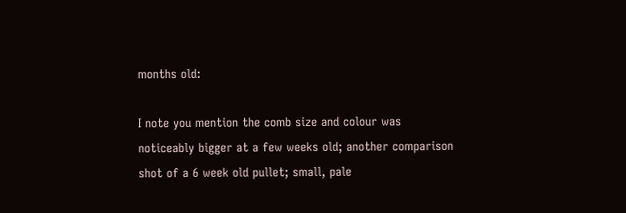months old:

I note you mention the comb size and colour was noticeably bigger at a few weeks old; another comparison shot of a 6 week old pullet; small, pale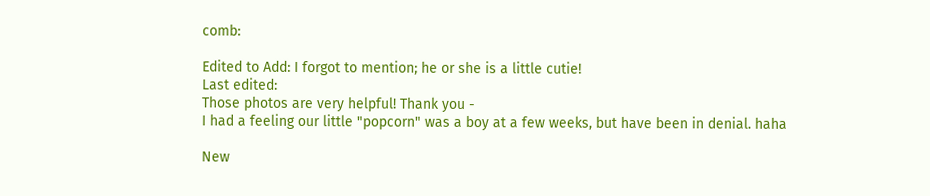comb:

Edited to Add: I forgot to mention; he or she is a little cutie!
Last edited:
Those photos are very helpful! Thank you -
I had a feeling our little "popcorn" was a boy at a few weeks, but have been in denial. haha

New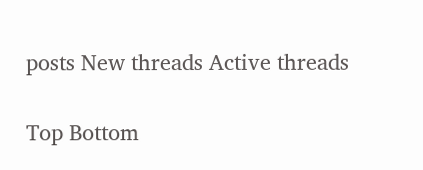posts New threads Active threads

Top Bottom